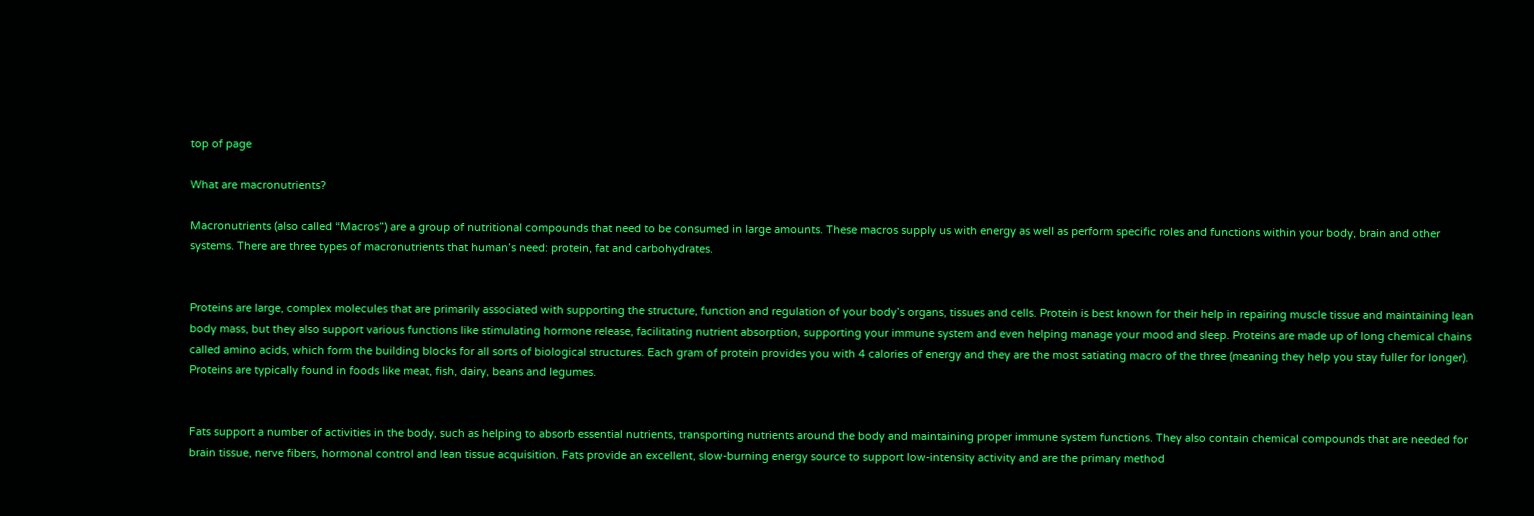top of page

What are macronutrients?

Macronutrients (also called “Macros”) are a group of nutritional compounds that need to be consumed in large amounts. These macros supply us with energy as well as perform specific roles and functions within your body, brain and other systems. There are three types of macronutrients that human’s need: protein, fat and carbohydrates.


Proteins are large, complex molecules that are primarily associated with supporting the structure, function and regulation of your body’s organs, tissues and cells. Protein is best known for their help in repairing muscle tissue and maintaining lean body mass, but they also support various functions like stimulating hormone release, facilitating nutrient absorption, supporting your immune system and even helping manage your mood and sleep. Proteins are made up of long chemical chains called amino acids, which form the building blocks for all sorts of biological structures. Each gram of protein provides you with 4 calories of energy and they are the most satiating macro of the three (meaning they help you stay fuller for longer). Proteins are typically found in foods like meat, fish, dairy, beans and legumes.


Fats support a number of activities in the body, such as helping to absorb essential nutrients, transporting nutrients around the body and maintaining proper immune system functions. They also contain chemical compounds that are needed for brain tissue, nerve fibers, hormonal control and lean tissue acquisition. Fats provide an excellent, slow-burning energy source to support low-intensity activity and are the primary method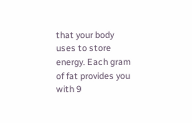that your body uses to store energy. Each gram of fat provides you with 9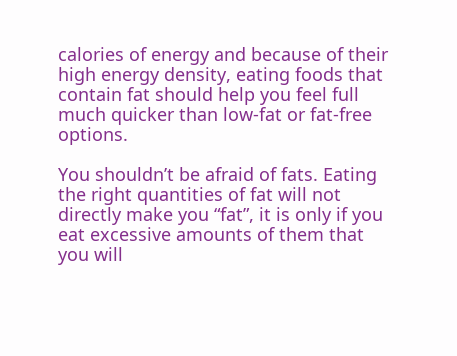calories of energy and because of their high energy density, eating foods that contain fat should help you feel full much quicker than low-fat or fat-free options.

You shouldn’t be afraid of fats. Eating the right quantities of fat will not directly make you “fat”, it is only if you eat excessive amounts of them that you will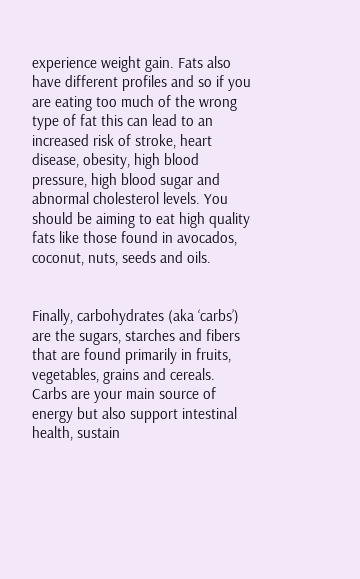experience weight gain. Fats also have different profiles and so if you are eating too much of the wrong type of fat this can lead to an increased risk of stroke, heart disease, obesity, high blood pressure, high blood sugar and abnormal cholesterol levels. You should be aiming to eat high quality fats like those found in avocados, coconut, nuts, seeds and oils.


Finally, carbohydrates (aka ‘carbs’) are the sugars, starches and fibers that are found primarily in fruits, vegetables, grains and cereals. Carbs are your main source of energy but also support intestinal health, sustain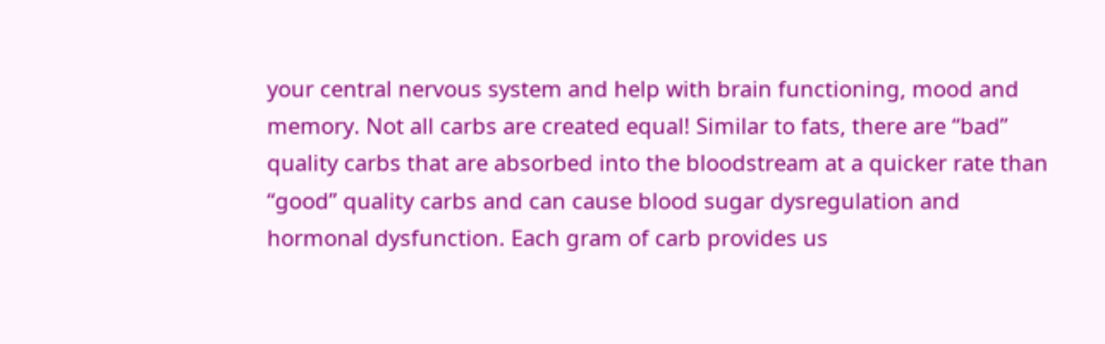your central nervous system and help with brain functioning, mood and memory. Not all carbs are created equal! Similar to fats, there are “bad” quality carbs that are absorbed into the bloodstream at a quicker rate than “good” quality carbs and can cause blood sugar dysregulation and hormonal dysfunction. Each gram of carb provides us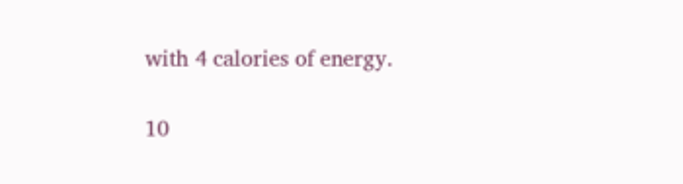with 4 calories of energy.

10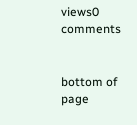views0 comments


bottom of page